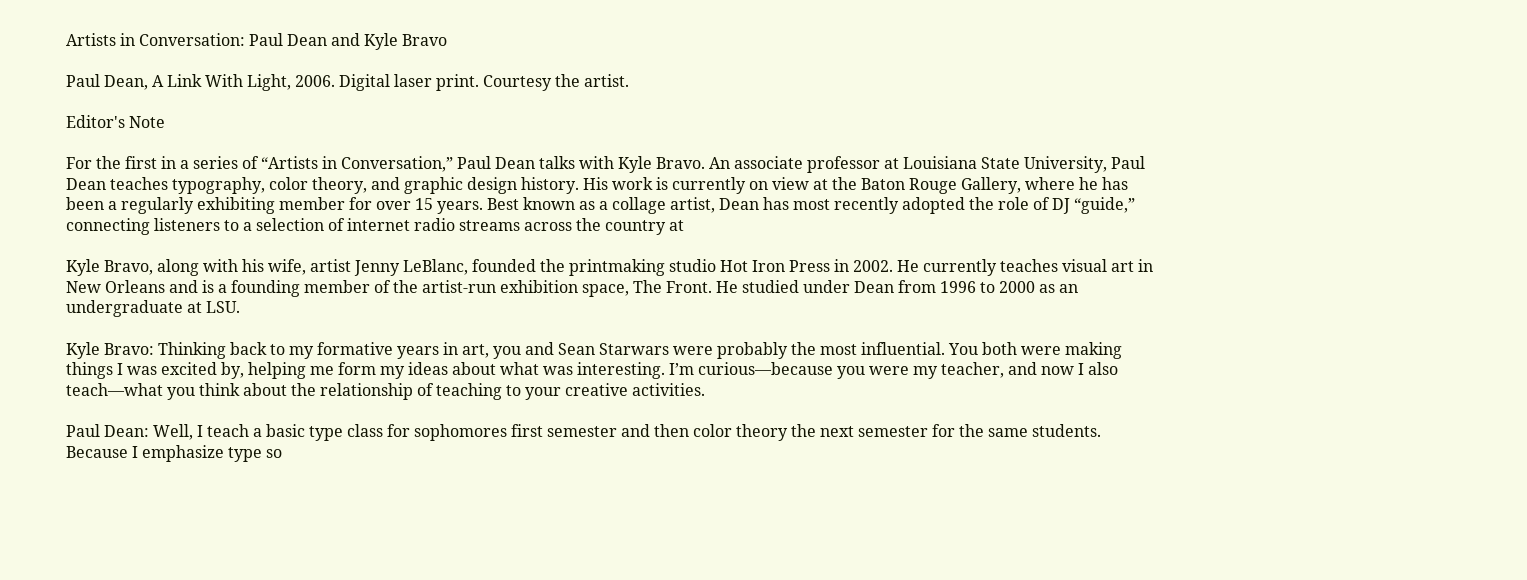Artists in Conversation: Paul Dean and Kyle Bravo

Paul Dean, A Link With Light, 2006. Digital laser print. Courtesy the artist.

Editor's Note

For the first in a series of “Artists in Conversation,” Paul Dean talks with Kyle Bravo. An associate professor at Louisiana State University, Paul Dean teaches typography, color theory, and graphic design history. His work is currently on view at the Baton Rouge Gallery, where he has been a regularly exhibiting member for over 15 years. Best known as a collage artist, Dean has most recently adopted the role of DJ “guide,” connecting listeners to a selection of internet radio streams across the country at

Kyle Bravo, along with his wife, artist Jenny LeBlanc, founded the printmaking studio Hot Iron Press in 2002. He currently teaches visual art in New Orleans and is a founding member of the artist-run exhibition space, The Front. He studied under Dean from 1996 to 2000 as an undergraduate at LSU.

Kyle Bravo: Thinking back to my formative years in art, you and Sean Starwars were probably the most influential. You both were making things I was excited by, helping me form my ideas about what was interesting. I’m curious—because you were my teacher, and now I also teach—what you think about the relationship of teaching to your creative activities.

Paul Dean: Well, I teach a basic type class for sophomores first semester and then color theory the next semester for the same students. Because I emphasize type so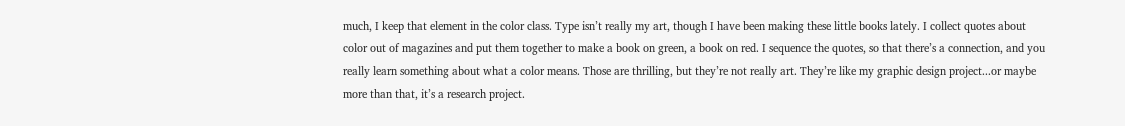much, I keep that element in the color class. Type isn’t really my art, though I have been making these little books lately. I collect quotes about color out of magazines and put them together to make a book on green, a book on red. I sequence the quotes, so that there’s a connection, and you really learn something about what a color means. Those are thrilling, but they’re not really art. They’re like my graphic design project...or maybe more than that, it’s a research project.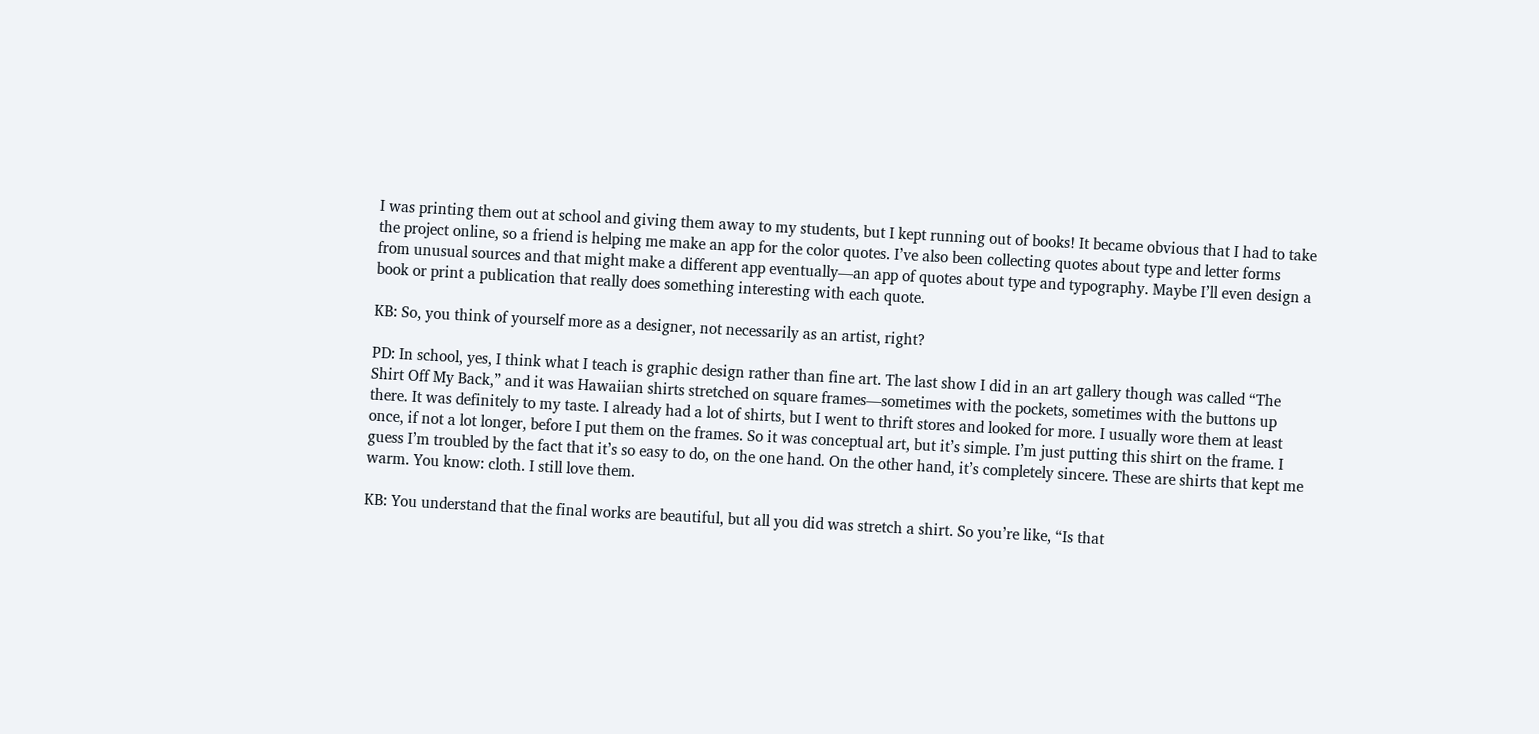I was printing them out at school and giving them away to my students, but I kept running out of books! It became obvious that I had to take the project online, so a friend is helping me make an app for the color quotes. I’ve also been collecting quotes about type and letter forms from unusual sources and that might make a different app eventually—an app of quotes about type and typography. Maybe I’ll even design a book or print a publication that really does something interesting with each quote.

KB: So, you think of yourself more as a designer, not necessarily as an artist, right?

PD: In school, yes, I think what I teach is graphic design rather than fine art. The last show I did in an art gallery though was called “The Shirt Off My Back,” and it was Hawaiian shirts stretched on square frames—sometimes with the pockets, sometimes with the buttons up there. It was definitely to my taste. I already had a lot of shirts, but I went to thrift stores and looked for more. I usually wore them at least once, if not a lot longer, before I put them on the frames. So it was conceptual art, but it’s simple. I’m just putting this shirt on the frame. I guess I’m troubled by the fact that it’s so easy to do, on the one hand. On the other hand, it’s completely sincere. These are shirts that kept me warm. You know: cloth. I still love them.

KB: You understand that the final works are beautiful, but all you did was stretch a shirt. So you’re like, “Is that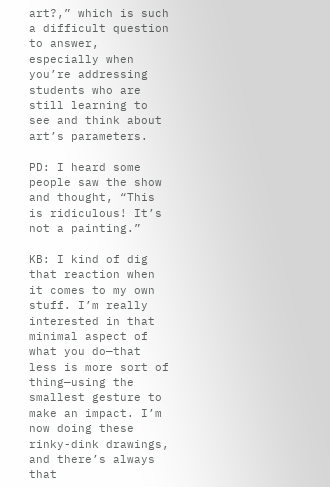art?,” which is such a difficult question to answer, especially when you’re addressing students who are still learning to see and think about art’s parameters.

PD: I heard some people saw the show and thought, “This is ridiculous! It’s not a painting.”

KB: I kind of dig that reaction when it comes to my own stuff. I’m really interested in that minimal aspect of what you do—that less is more sort of thing—using the smallest gesture to make an impact. I’m now doing these rinky-dink drawings, and there’s always that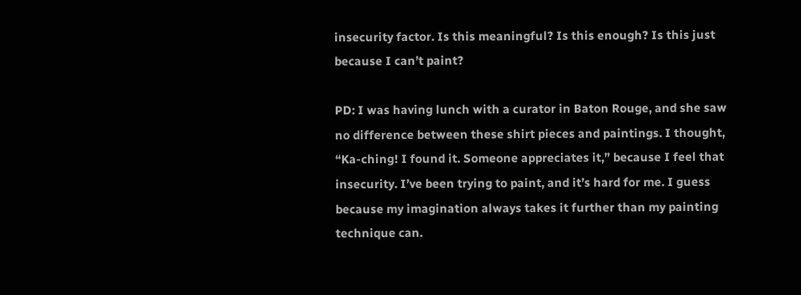insecurity factor. Is this meaningful? Is this enough? Is this just because I can’t paint?

PD: I was having lunch with a curator in Baton Rouge, and she saw no difference between these shirt pieces and paintings. I thought, “Ka-ching! I found it. Someone appreciates it,” because I feel that insecurity. I’ve been trying to paint, and it’s hard for me. I guess because my imagination always takes it further than my painting technique can.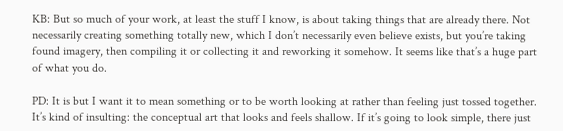KB: But so much of your work, at least the stuff I know, is about taking things that are already there. Not necessarily creating something totally new, which I don’t necessarily even believe exists, but you’re taking found imagery, then compiling it or collecting it and reworking it somehow. It seems like that’s a huge part of what you do.

PD: It is but I want it to mean something or to be worth looking at rather than feeling just tossed together. It’s kind of insulting: the conceptual art that looks and feels shallow. If it’s going to look simple, there just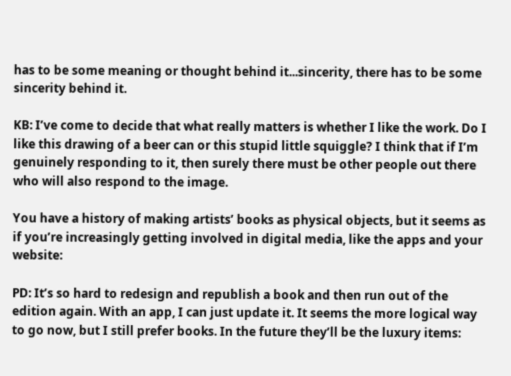has to be some meaning or thought behind it...sincerity, there has to be some sincerity behind it.

KB: I’ve come to decide that what really matters is whether I like the work. Do I like this drawing of a beer can or this stupid little squiggle? I think that if I’m genuinely responding to it, then surely there must be other people out there who will also respond to the image.

You have a history of making artists’ books as physical objects, but it seems as if you’re increasingly getting involved in digital media, like the apps and your website:

PD: It’s so hard to redesign and republish a book and then run out of the edition again. With an app, I can just update it. It seems the more logical way to go now, but I still prefer books. In the future they’ll be the luxury items: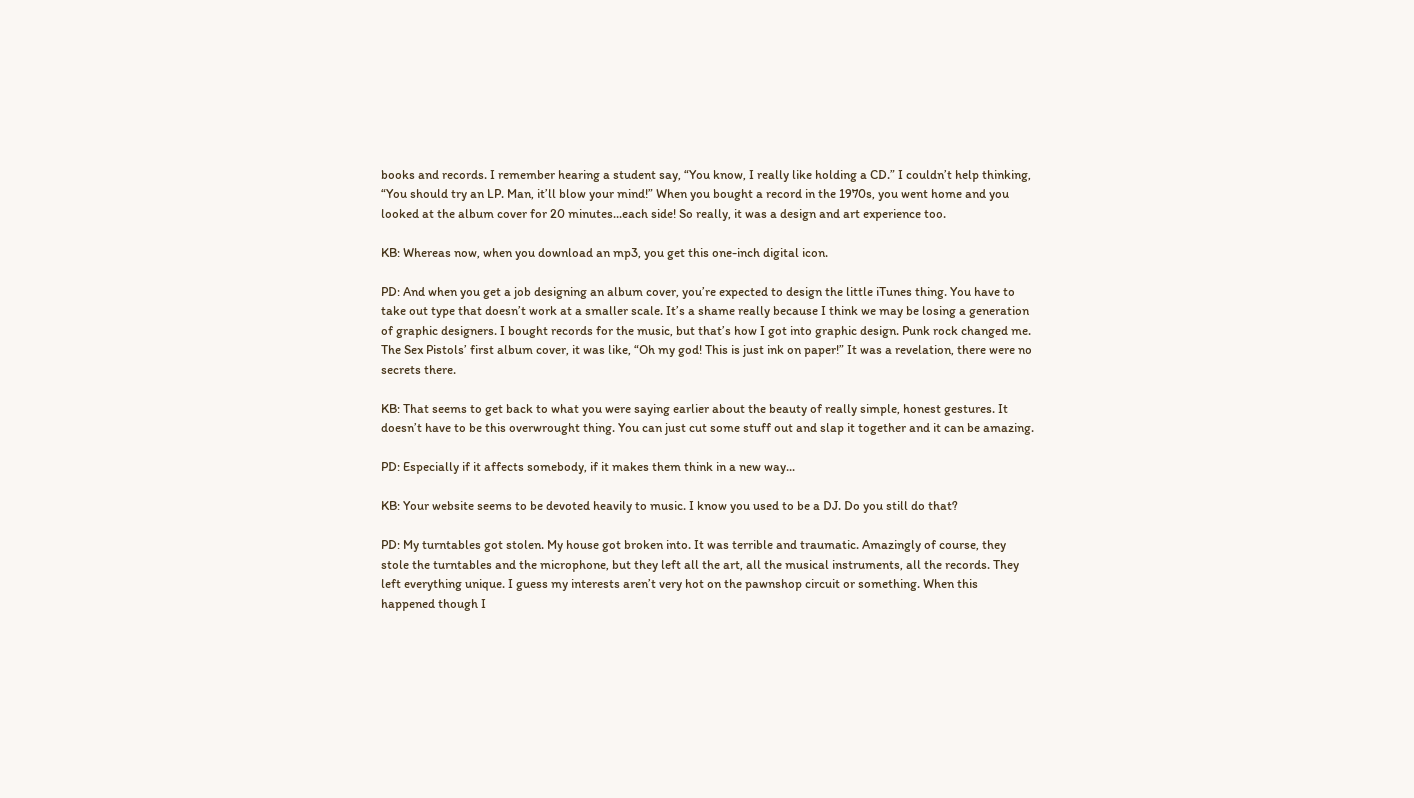books and records. I remember hearing a student say, “You know, I really like holding a CD.” I couldn’t help thinking, “You should try an LP. Man, it’ll blow your mind!” When you bought a record in the 1970s, you went home and you looked at the album cover for 20 minutes...each side! So really, it was a design and art experience too.

KB: Whereas now, when you download an mp3, you get this one-inch digital icon.

PD: And when you get a job designing an album cover, you’re expected to design the little iTunes thing. You have to take out type that doesn’t work at a smaller scale. It’s a shame really because I think we may be losing a generation of graphic designers. I bought records for the music, but that’s how I got into graphic design. Punk rock changed me. The Sex Pistols’ first album cover, it was like, “Oh my god! This is just ink on paper!” It was a revelation, there were no secrets there.

KB: That seems to get back to what you were saying earlier about the beauty of really simple, honest gestures. It doesn’t have to be this overwrought thing. You can just cut some stuff out and slap it together and it can be amazing.

PD: Especially if it affects somebody, if it makes them think in a new way...

KB: Your website seems to be devoted heavily to music. I know you used to be a DJ. Do you still do that?

PD: My turntables got stolen. My house got broken into. It was terrible and traumatic. Amazingly of course, they stole the turntables and the microphone, but they left all the art, all the musical instruments, all the records. They left everything unique. I guess my interests aren’t very hot on the pawnshop circuit or something. When this happened though I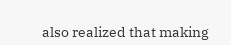also realized that making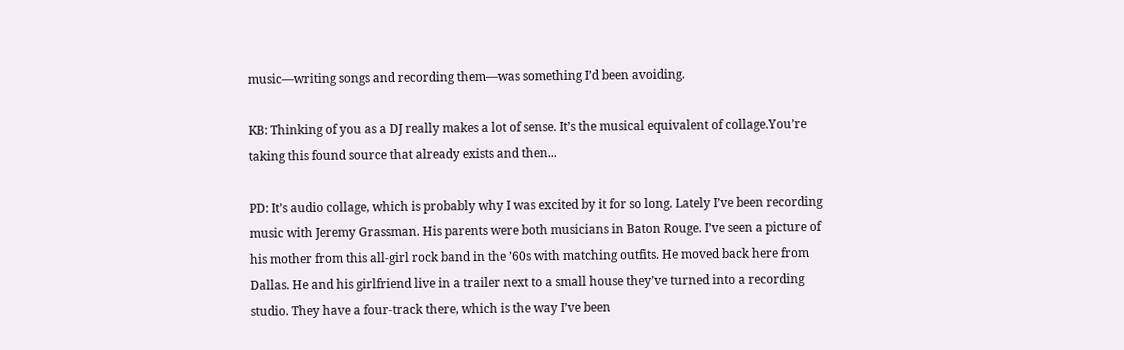music—writing songs and recording them—was something I’d been avoiding.

KB: Thinking of you as a DJ really makes a lot of sense. It’s the musical equivalent of collage.You’re taking this found source that already exists and then...

PD: It’s audio collage, which is probably why I was excited by it for so long. Lately I’ve been recording music with Jeremy Grassman. His parents were both musicians in Baton Rouge. I’ve seen a picture of his mother from this all-girl rock band in the ’60s with matching outfits. He moved back here from Dallas. He and his girlfriend live in a trailer next to a small house they’ve turned into a recording studio. They have a four-track there, which is the way I’ve been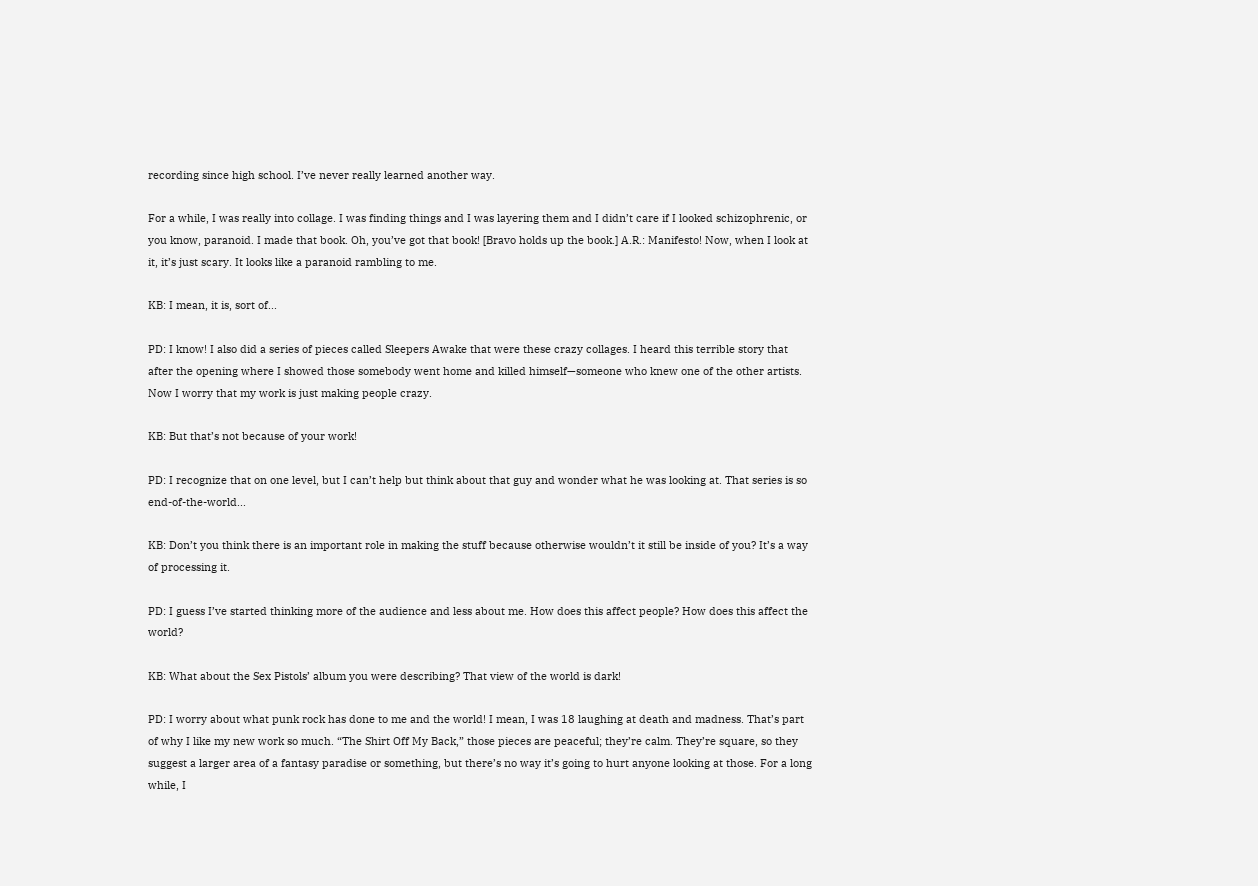recording since high school. I’ve never really learned another way.

For a while, I was really into collage. I was finding things and I was layering them and I didn’t care if I looked schizophrenic, or you know, paranoid. I made that book. Oh, you’ve got that book! [Bravo holds up the book.] A.R.: Manifesto! Now, when I look at it, it’s just scary. It looks like a paranoid rambling to me.

KB: I mean, it is, sort of...

PD: I know! I also did a series of pieces called Sleepers Awake that were these crazy collages. I heard this terrible story that after the opening where I showed those somebody went home and killed himself—someone who knew one of the other artists. Now I worry that my work is just making people crazy.

KB: But that’s not because of your work!

PD: I recognize that on one level, but I can’t help but think about that guy and wonder what he was looking at. That series is so end-of-the-world...

KB: Don’t you think there is an important role in making the stuff because otherwise wouldn’t it still be inside of you? It’s a way of processing it.

PD: I guess I’ve started thinking more of the audience and less about me. How does this affect people? How does this affect the world?

KB: What about the Sex Pistols’ album you were describing? That view of the world is dark!

PD: I worry about what punk rock has done to me and the world! I mean, I was 18 laughing at death and madness. That’s part of why I like my new work so much. “The Shirt Off My Back,” those pieces are peaceful; they’re calm. They’re square, so they suggest a larger area of a fantasy paradise or something, but there’s no way it’s going to hurt anyone looking at those. For a long while, I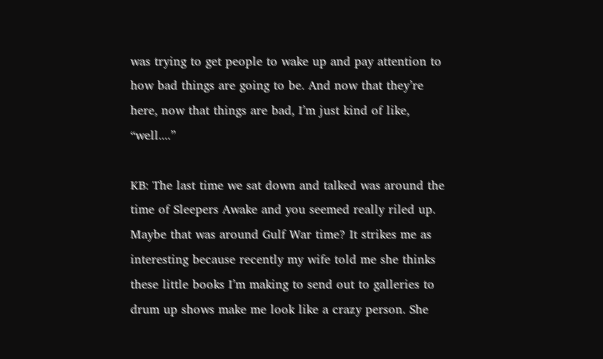was trying to get people to wake up and pay attention to how bad things are going to be. And now that they’re here, now that things are bad, I’m just kind of like, “well....”

KB: The last time we sat down and talked was around the time of Sleepers Awake and you seemed really riled up. Maybe that was around Gulf War time? It strikes me as interesting because recently my wife told me she thinks these little books I’m making to send out to galleries to drum up shows make me look like a crazy person. She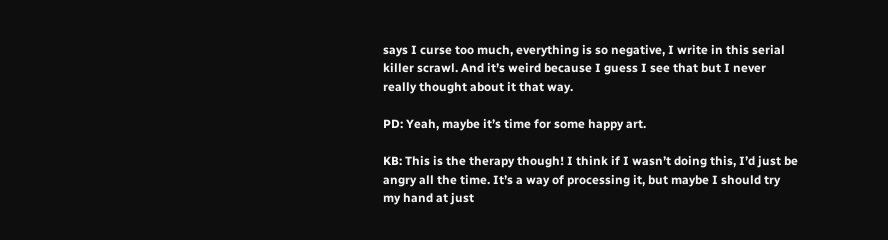says I curse too much, everything is so negative, I write in this serial killer scrawl. And it’s weird because I guess I see that but I never really thought about it that way.

PD: Yeah, maybe it’s time for some happy art.

KB: This is the therapy though! I think if I wasn’t doing this, I’d just be angry all the time. It’s a way of processing it, but maybe I should try my hand at just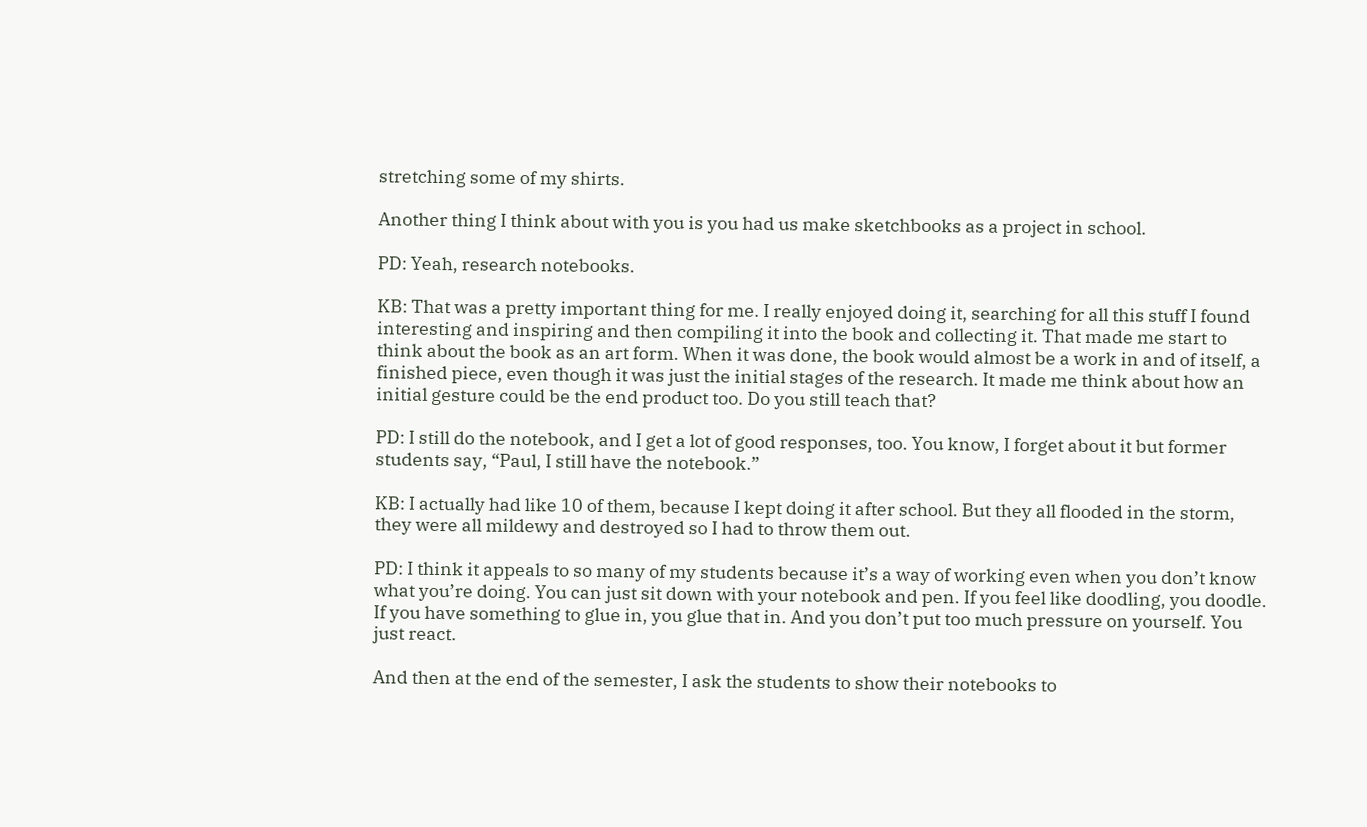stretching some of my shirts.

Another thing I think about with you is you had us make sketchbooks as a project in school.

PD: Yeah, research notebooks.

KB: That was a pretty important thing for me. I really enjoyed doing it, searching for all this stuff I found interesting and inspiring and then compiling it into the book and collecting it. That made me start to think about the book as an art form. When it was done, the book would almost be a work in and of itself, a finished piece, even though it was just the initial stages of the research. It made me think about how an initial gesture could be the end product too. Do you still teach that?

PD: I still do the notebook, and I get a lot of good responses, too. You know, I forget about it but former students say, “Paul, I still have the notebook.”

KB: I actually had like 10 of them, because I kept doing it after school. But they all flooded in the storm, they were all mildewy and destroyed so I had to throw them out.

PD: I think it appeals to so many of my students because it’s a way of working even when you don’t know what you’re doing. You can just sit down with your notebook and pen. If you feel like doodling, you doodle. If you have something to glue in, you glue that in. And you don’t put too much pressure on yourself. You just react.

And then at the end of the semester, I ask the students to show their notebooks to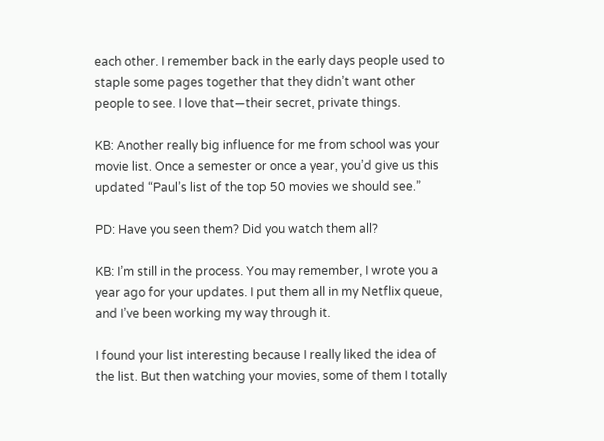each other. I remember back in the early days people used to staple some pages together that they didn’t want other people to see. I love that—their secret, private things.

KB: Another really big influence for me from school was your movie list. Once a semester or once a year, you’d give us this updated “Paul’s list of the top 50 movies we should see.”

PD: Have you seen them? Did you watch them all?

KB: I’m still in the process. You may remember, I wrote you a year ago for your updates. I put them all in my Netflix queue, and I’ve been working my way through it.

I found your list interesting because I really liked the idea of the list. But then watching your movies, some of them I totally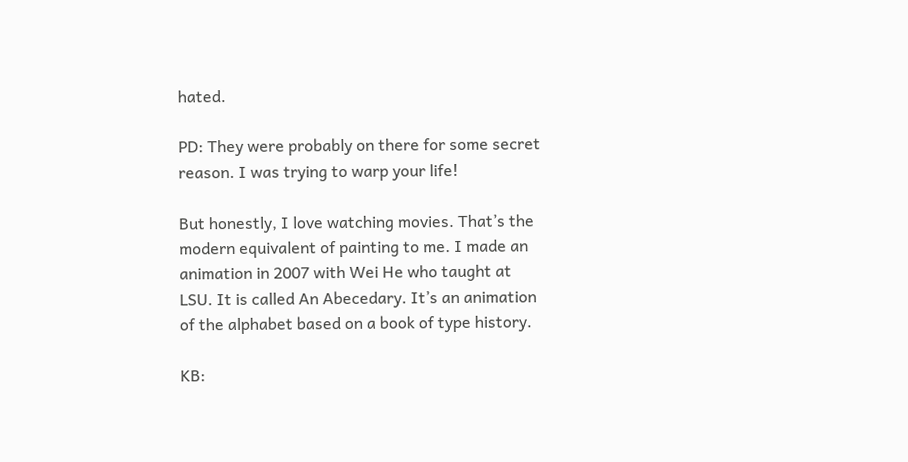hated.

PD: They were probably on there for some secret reason. I was trying to warp your life!

But honestly, I love watching movies. That’s the modern equivalent of painting to me. I made an animation in 2007 with Wei He who taught at LSU. It is called An Abecedary. It’s an animation of the alphabet based on a book of type history.

KB: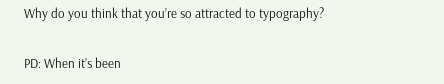Why do you think that you’re so attracted to typography?

PD: When it’s been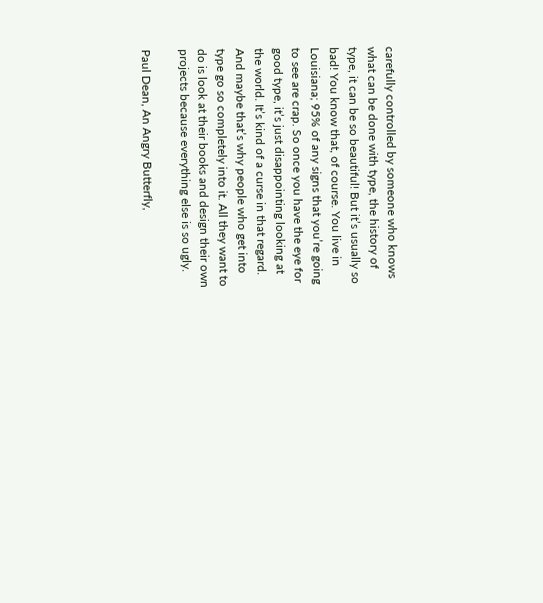carefully controlled by someone who knows what can be done with type, the history of type, it can be so beautiful! But it’s usually so bad! You know that, of course. You live in Louisiana; 95% of any signs that you’re going to see are crap. So once you have the eye for good type, it’s just disappointing looking at the world. It’s kind of a curse in that regard. And maybe that’s why people who get into type go so completely into it. All they want to do is look at their books and design their own projects because everything else is so ugly.

Paul Dean, An Angry Butterfly,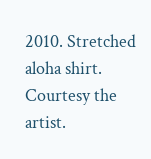2010. Stretched aloha shirt. Courtesy the artist.